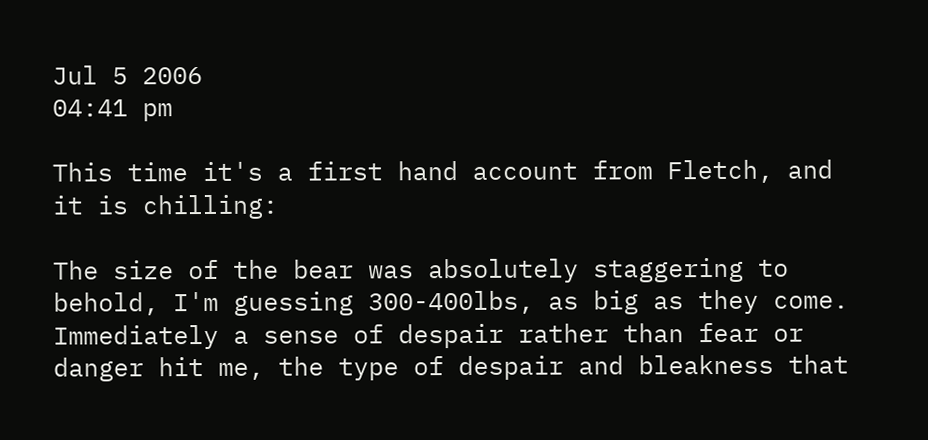Jul 5 2006
04:41 pm

This time it's a first hand account from Fletch, and it is chilling:

The size of the bear was absolutely staggering to behold, I'm guessing 300-400lbs, as big as they come. Immediately a sense of despair rather than fear or danger hit me, the type of despair and bleakness that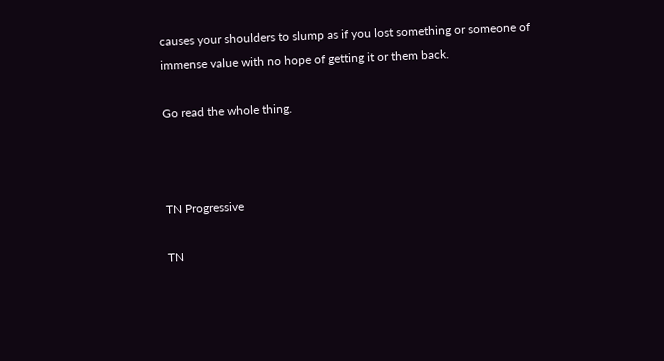causes your shoulders to slump as if you lost something or someone of immense value with no hope of getting it or them back.

Go read the whole thing.



TN Progressive

TN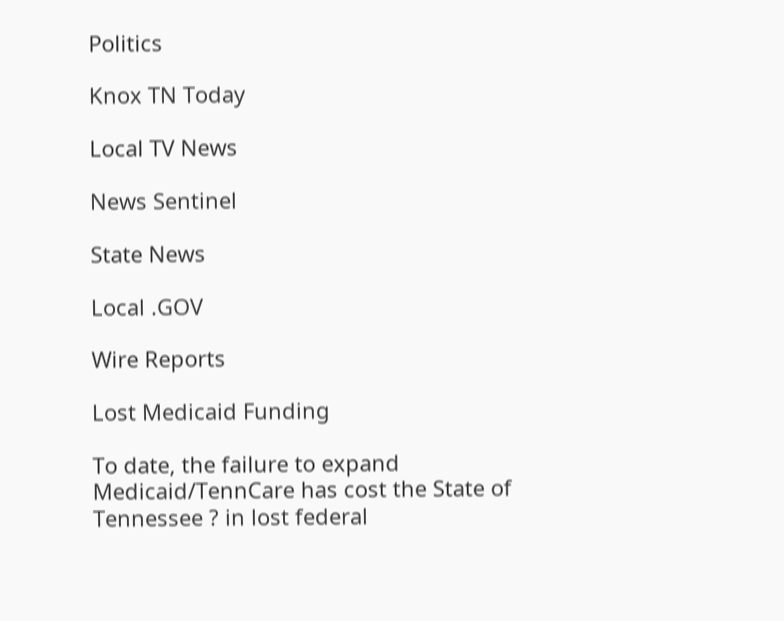Politics

Knox TN Today

Local TV News

News Sentinel

State News

Local .GOV

Wire Reports

Lost Medicaid Funding

To date, the failure to expand Medicaid/TennCare has cost the State of Tennessee ? in lost federal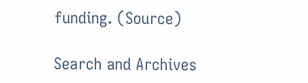funding. (Source)

Search and Archives